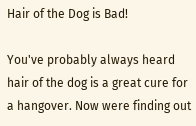Hair of the Dog is Bad!

You've probably always heard hair of the dog is a great cure for a hangover. Now were finding out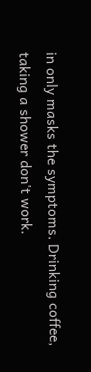in only masks the symptoms. Drinking coffee, taking a shower don't work.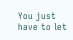You just have to let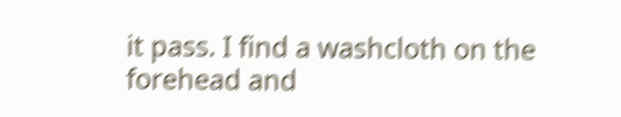it pass. I find a washcloth on the forehead and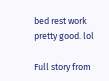bed rest work pretty good. lol

Full story from